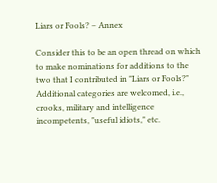Liars or Fools? – Annex

Consider this to be an open thread on which to make nominations for additions to the two that I contributed in "Liars or Fools?"  Additional categories are welcomed, i.e., crooks, military and intelligence incompetents, "useful idiots," etc.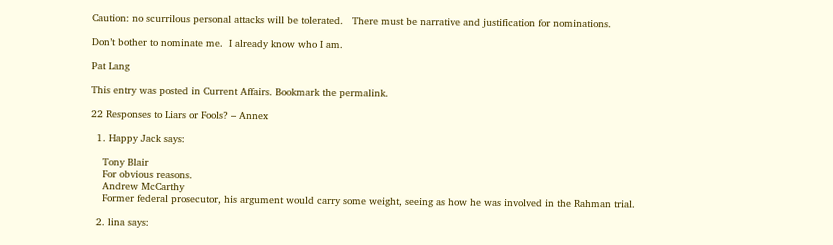Caution: no scurrilous personal attacks will be tolerated.   There must be narrative and justification for nominations.

Don’t bother to nominate me.  I already know who I am.

Pat Lang

This entry was posted in Current Affairs. Bookmark the permalink.

22 Responses to Liars or Fools? – Annex

  1. Happy Jack says:

    Tony Blair
    For obvious reasons.
    Andrew McCarthy
    Former federal prosecutor, his argument would carry some weight, seeing as how he was involved in the Rahman trial.

  2. lina says: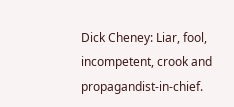Dick Cheney: Liar, fool, incompetent, crook and propagandist-in-chief.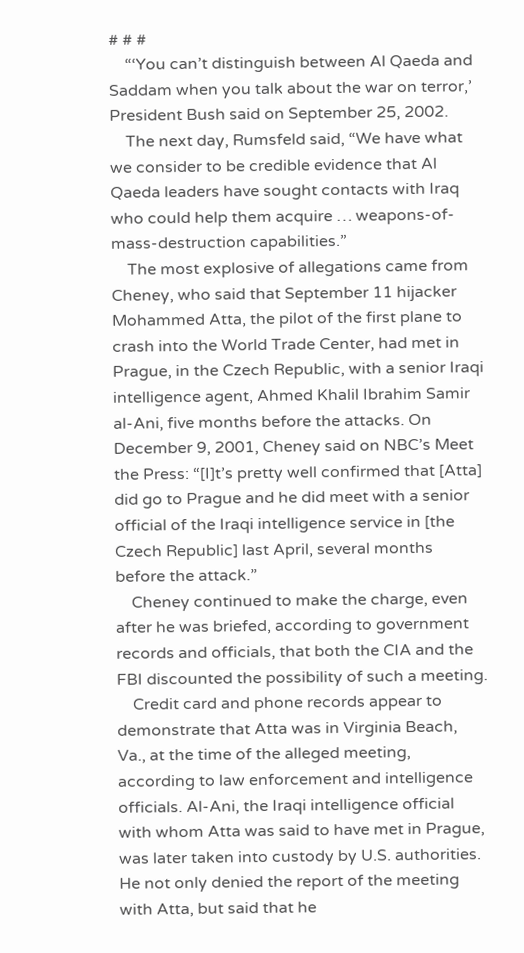# # #
    “‘You can’t distinguish between Al Qaeda and Saddam when you talk about the war on terror,’ President Bush said on September 25, 2002.
    The next day, Rumsfeld said, “We have what we consider to be credible evidence that Al Qaeda leaders have sought contacts with Iraq who could help them acquire … weapons-of-mass-destruction capabilities.”
    The most explosive of allegations came from Cheney, who said that September 11 hijacker Mohammed Atta, the pilot of the first plane to crash into the World Trade Center, had met in Prague, in the Czech Republic, with a senior Iraqi intelligence agent, Ahmed Khalil Ibrahim Samir al-Ani, five months before the attacks. On December 9, 2001, Cheney said on NBC’s Meet the Press: “[I]t’s pretty well confirmed that [Atta] did go to Prague and he did meet with a senior official of the Iraqi intelligence service in [the Czech Republic] last April, several months before the attack.”
    Cheney continued to make the charge, even after he was briefed, according to government records and officials, that both the CIA and the FBI discounted the possibility of such a meeting.
    Credit card and phone records appear to demonstrate that Atta was in Virginia Beach, Va., at the time of the alleged meeting, according to law enforcement and intelligence officials. Al-Ani, the Iraqi intelligence official with whom Atta was said to have met in Prague, was later taken into custody by U.S. authorities. He not only denied the report of the meeting with Atta, but said that he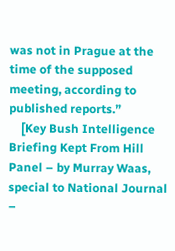was not in Prague at the time of the supposed meeting, according to published reports.”
    [Key Bush Intelligence Briefing Kept From Hill Panel – by Murray Waas, special to National Journal –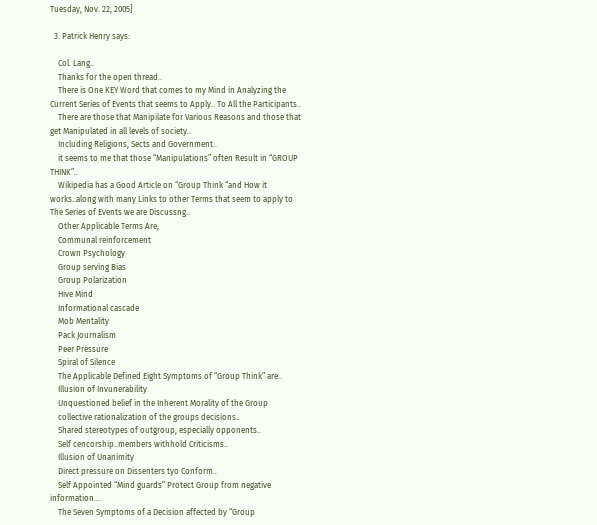Tuesday, Nov. 22, 2005]

  3. Patrick Henry says:

    Col. Lang..
    Thanks for the open thread..
    There is One KEY Word that comes to my Mind in Analyzing the Current Series of Events that seems to Apply.. To All the Participants..
    There are those that Manipilate for Various Reasons and those that get Manipulated in all levels of society..
    Including Religions, Sects and Government..
    it seems to me that those “Manipulations” often Result in “GROUP THINK”..
    Wikipedia has a Good Article on “Group Think “and How it works..along with many Links to other Terms that seem to apply to The Series of Events we are Discussng..
    Other Applicable Terms Are,
    Communal reinforcement
    Crown Psychology
    Group serving Bias
    Group Polarization
    Hive Mind
    Informational cascade
    Mob Mentality
    Pack Journalism
    Peer Pressure
    Spiral of Silence
    The Applicable Defined Eight Symptoms of “Group Think” are..
    Illusion of Invunerability
    Unquestioned belief in the Inherent Morality of the Group
    collective rationalization of the groups decisions..
    Shared stereotypes of outgroup, especially opponents..
    Self cencorship..members withhold Criticisms..
    Illusion of Unanimity
    Direct pressure on Dissenters tyo Conform..
    Self Appointed “Mind guards” Protect Group from negative information….
    The Seven Symptoms of a Decision affected by “Group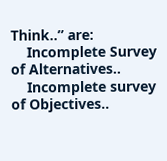Think..” are:
    Incomplete Survey of Alternatives..
    Incomplete survey of Objectives..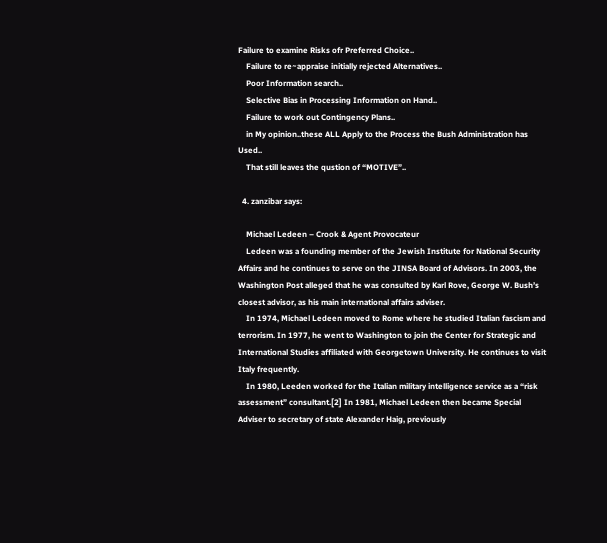Failure to examine Risks ofr Preferred Choice..
    Failure to re~appraise initially rejected Alternatives..
    Poor Information search..
    Selective Bias in Processing Information on Hand..
    Failure to work out Contingency Plans..
    in My opinion..these ALL Apply to the Process the Bush Administration has Used..
    That still leaves the qustion of “MOTIVE”..

  4. zanzibar says:

    Michael Ledeen – Crook & Agent Provocateur
    Ledeen was a founding member of the Jewish Institute for National Security Affairs and he continues to serve on the JINSA Board of Advisors. In 2003, the Washington Post alleged that he was consulted by Karl Rove, George W. Bush’s closest advisor, as his main international affairs adviser.
    In 1974, Michael Ledeen moved to Rome where he studied Italian fascism and terrorism. In 1977, he went to Washington to join the Center for Strategic and International Studies affiliated with Georgetown University. He continues to visit Italy frequently.
    In 1980, Leeden worked for the Italian military intelligence service as a “risk assessment” consultant.[2] In 1981, Michael Ledeen then became Special Adviser to secretary of state Alexander Haig, previously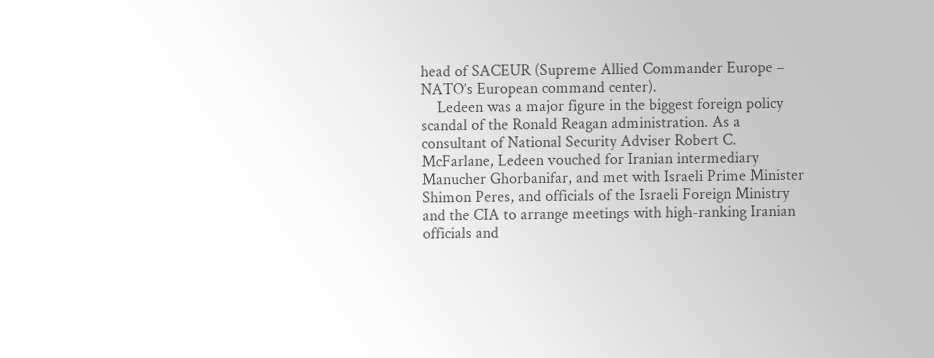head of SACEUR (Supreme Allied Commander Europe – NATO’s European command center).
    Ledeen was a major figure in the biggest foreign policy scandal of the Ronald Reagan administration. As a consultant of National Security Adviser Robert C. McFarlane, Ledeen vouched for Iranian intermediary Manucher Ghorbanifar, and met with Israeli Prime Minister Shimon Peres, and officials of the Israeli Foreign Ministry and the CIA to arrange meetings with high-ranking Iranian officials and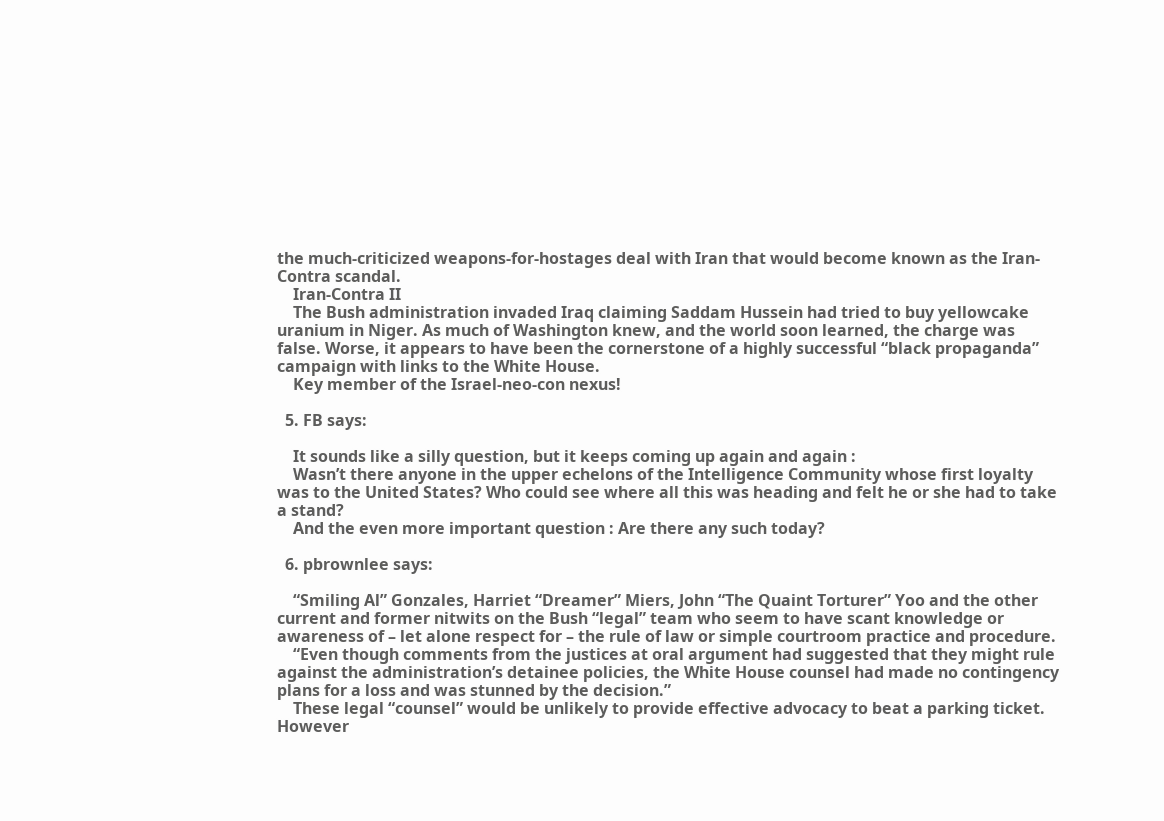the much-criticized weapons-for-hostages deal with Iran that would become known as the Iran-Contra scandal.
    Iran-Contra II
    The Bush administration invaded Iraq claiming Saddam Hussein had tried to buy yellowcake uranium in Niger. As much of Washington knew, and the world soon learned, the charge was false. Worse, it appears to have been the cornerstone of a highly successful “black propaganda” campaign with links to the White House.
    Key member of the Israel-neo-con nexus!

  5. FB says:

    It sounds like a silly question, but it keeps coming up again and again :
    Wasn’t there anyone in the upper echelons of the Intelligence Community whose first loyalty was to the United States? Who could see where all this was heading and felt he or she had to take a stand?
    And the even more important question : Are there any such today?

  6. pbrownlee says:

    “Smiling Al” Gonzales, Harriet “Dreamer” Miers, John “The Quaint Torturer” Yoo and the other current and former nitwits on the Bush “legal” team who seem to have scant knowledge or awareness of – let alone respect for – the rule of law or simple courtroom practice and procedure.
    “Even though comments from the justices at oral argument had suggested that they might rule against the administration’s detainee policies, the White House counsel had made no contingency plans for a loss and was stunned by the decision.”
    These legal “counsel” would be unlikely to provide effective advocacy to beat a parking ticket. However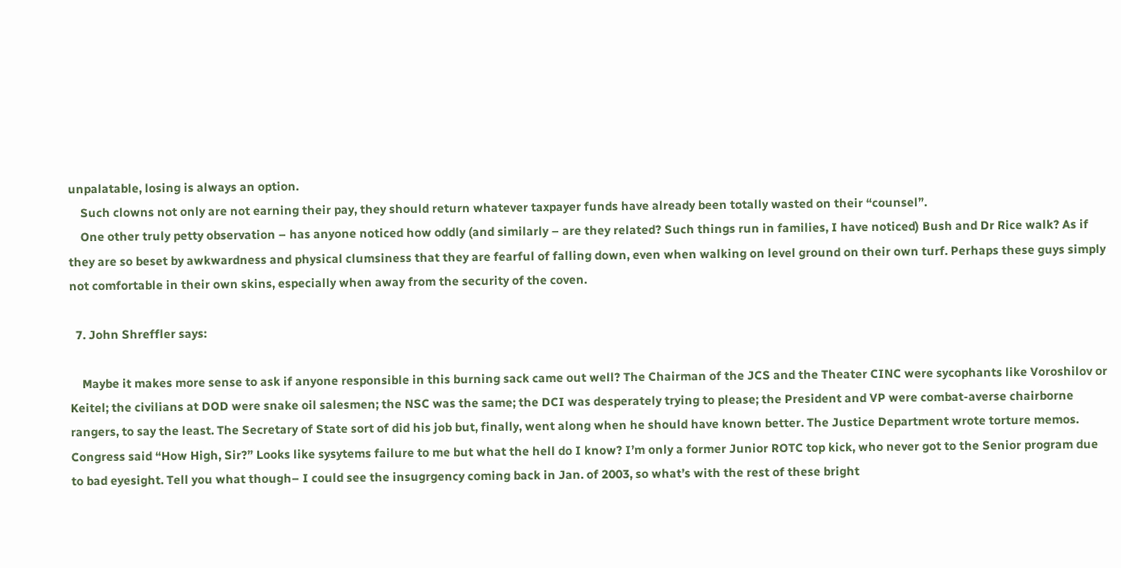unpalatable, losing is always an option.
    Such clowns not only are not earning their pay, they should return whatever taxpayer funds have already been totally wasted on their “counsel”.
    One other truly petty observation – has anyone noticed how oddly (and similarly – are they related? Such things run in families, I have noticed) Bush and Dr Rice walk? As if they are so beset by awkwardness and physical clumsiness that they are fearful of falling down, even when walking on level ground on their own turf. Perhaps these guys simply not comfortable in their own skins, especially when away from the security of the coven.

  7. John Shreffler says:

    Maybe it makes more sense to ask if anyone responsible in this burning sack came out well? The Chairman of the JCS and the Theater CINC were sycophants like Voroshilov or Keitel; the civilians at DOD were snake oil salesmen; the NSC was the same; the DCI was desperately trying to please; the President and VP were combat-averse chairborne rangers, to say the least. The Secretary of State sort of did his job but, finally, went along when he should have known better. The Justice Department wrote torture memos. Congress said “How High, Sir?” Looks like sysytems failure to me but what the hell do I know? I’m only a former Junior ROTC top kick, who never got to the Senior program due to bad eyesight. Tell you what though– I could see the insugrgency coming back in Jan. of 2003, so what’s with the rest of these bright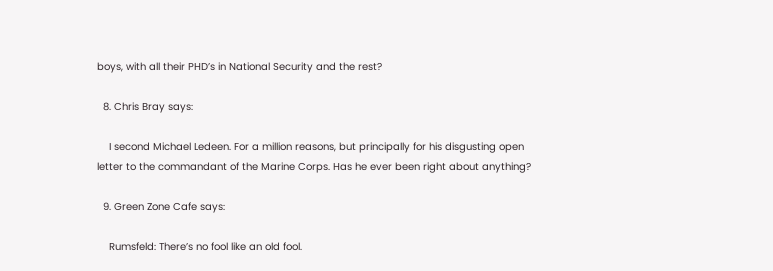boys, with all their PHD’s in National Security and the rest?

  8. Chris Bray says:

    I second Michael Ledeen. For a million reasons, but principally for his disgusting open letter to the commandant of the Marine Corps. Has he ever been right about anything?

  9. Green Zone Cafe says:

    Rumsfeld: There’s no fool like an old fool.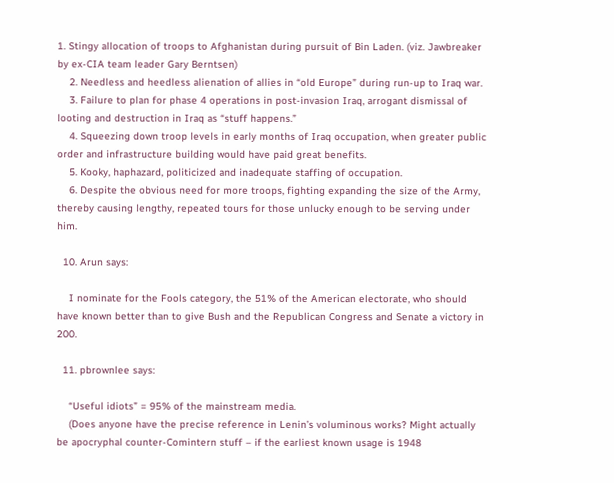1. Stingy allocation of troops to Afghanistan during pursuit of Bin Laden. (viz. Jawbreaker by ex-CIA team leader Gary Berntsen)
    2. Needless and heedless alienation of allies in “old Europe” during run-up to Iraq war.
    3. Failure to plan for phase 4 operations in post-invasion Iraq, arrogant dismissal of looting and destruction in Iraq as “stuff happens.”
    4. Squeezing down troop levels in early months of Iraq occupation, when greater public order and infrastructure building would have paid great benefits.
    5. Kooky, haphazard, politicized and inadequate staffing of occupation.
    6. Despite the obvious need for more troops, fighting expanding the size of the Army, thereby causing lengthy, repeated tours for those unlucky enough to be serving under him.

  10. Arun says:

    I nominate for the Fools category, the 51% of the American electorate, who should have known better than to give Bush and the Republican Congress and Senate a victory in 200.

  11. pbrownlee says:

    “Useful idiots” = 95% of the mainstream media.
    (Does anyone have the precise reference in Lenin’s voluminous works? Might actually be apocryphal counter-Comintern stuff – if the earliest known usage is 1948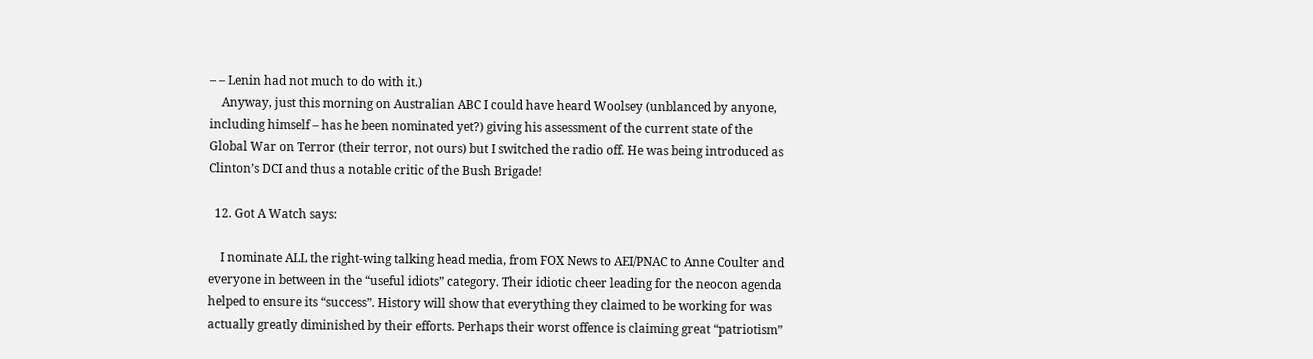– – Lenin had not much to do with it.)
    Anyway, just this morning on Australian ABC I could have heard Woolsey (unblanced by anyone, including himself – has he been nominated yet?) giving his assessment of the current state of the Global War on Terror (their terror, not ours) but I switched the radio off. He was being introduced as Clinton’s DCI and thus a notable critic of the Bush Brigade!

  12. Got A Watch says:

    I nominate ALL the right-wing talking head media, from FOX News to AEI/PNAC to Anne Coulter and everyone in between in the “useful idiots” category. Their idiotic cheer leading for the neocon agenda helped to ensure its “success”. History will show that everything they claimed to be working for was actually greatly diminished by their efforts. Perhaps their worst offence is claiming great “patriotism”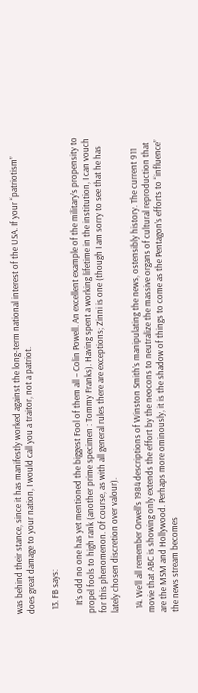was behind their stance, since it has manifestly worked against the long-term national interest of the USA. If your “patriotism” does great damage to your nation, I would call you a traitor, not a patriot.

  13. FB says:

    It’s odd no one has yet mentioned the biggest Fool of them all – Colin Powell. An excellent example of the military’s propensity to propel fools to high rank (another prime specimen : Tommy Franks). Having spent a working lifetime in the institution, I can vouch for this phenomenon. Of course, as with all general rules there are exceptions; Zinni is one (though I am sorry to see that he has lately chosen discretion over valour).

  14. We’ll all remember Orwell’s 1984 descriptions of Winston Smith’s manipulating the news, ostensibly history. The current 911 movie that ABC is showing only extends the effort by the neocons to neutralize the massive organs of cultural reproduction that are the MSM and Hollywood. Perhaps more ominously, it is the shadow of things to come as the Pentagon’s efforts to “influence” the news stream becomes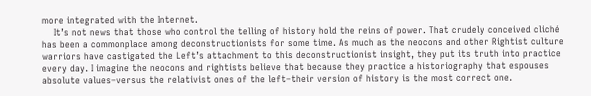more integrated with the Internet.
    It’s not news that those who control the telling of history hold the reins of power. That crudely conceived cliché has been a commonplace among deconstructionists for some time. As much as the neocons and other Rightist culture warriors have castigated the Left’s attachment to this deconstructionist insight, they put its truth into practice every day. I imagine the neocons and rightists believe that because they practice a historiography that espouses absolute values–versus the relativist ones of the left–their version of history is the most correct one.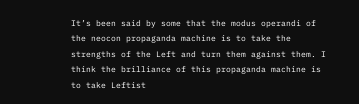It’s been said by some that the modus operandi of the neocon propaganda machine is to take the strengths of the Left and turn them against them. I think the brilliance of this propaganda machine is to take Leftist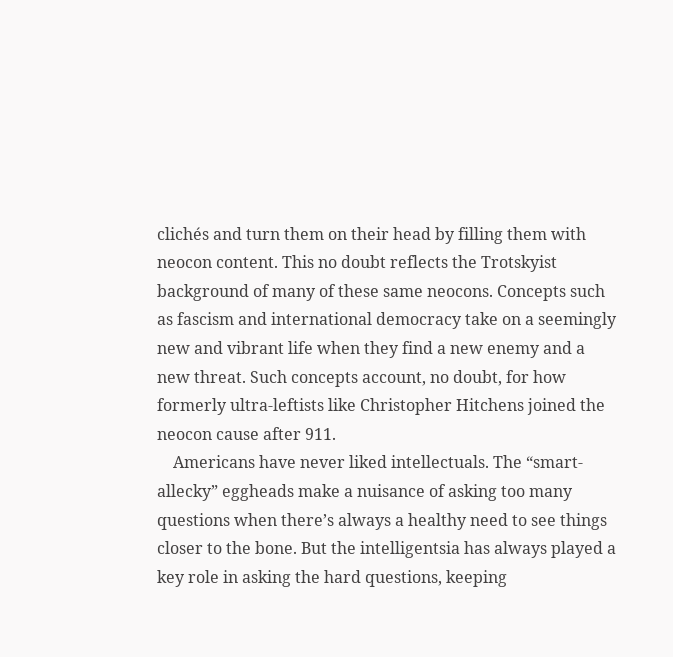clichés and turn them on their head by filling them with neocon content. This no doubt reflects the Trotskyist background of many of these same neocons. Concepts such as fascism and international democracy take on a seemingly new and vibrant life when they find a new enemy and a new threat. Such concepts account, no doubt, for how formerly ultra-leftists like Christopher Hitchens joined the neocon cause after 911.
    Americans have never liked intellectuals. The “smart-allecky” eggheads make a nuisance of asking too many questions when there’s always a healthy need to see things closer to the bone. But the intelligentsia has always played a key role in asking the hard questions, keeping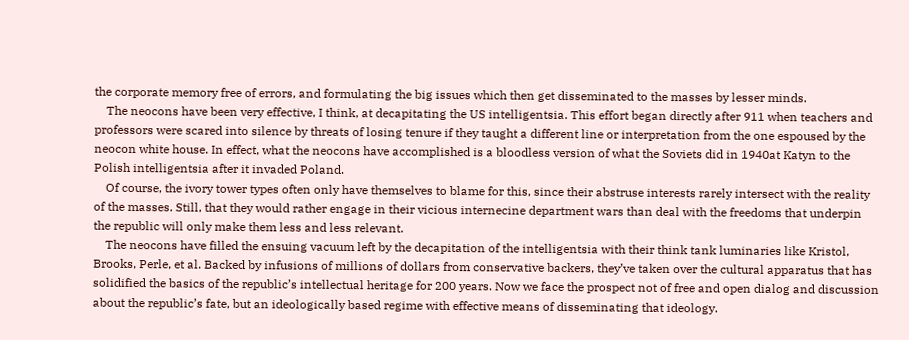the corporate memory free of errors, and formulating the big issues which then get disseminated to the masses by lesser minds.
    The neocons have been very effective, I think, at decapitating the US intelligentsia. This effort began directly after 911 when teachers and professors were scared into silence by threats of losing tenure if they taught a different line or interpretation from the one espoused by the neocon white house. In effect, what the neocons have accomplished is a bloodless version of what the Soviets did in 1940at Katyn to the Polish intelligentsia after it invaded Poland.
    Of course, the ivory tower types often only have themselves to blame for this, since their abstruse interests rarely intersect with the reality of the masses. Still, that they would rather engage in their vicious internecine department wars than deal with the freedoms that underpin the republic will only make them less and less relevant.
    The neocons have filled the ensuing vacuum left by the decapitation of the intelligentsia with their think tank luminaries like Kristol, Brooks, Perle, et al. Backed by infusions of millions of dollars from conservative backers, they’ve taken over the cultural apparatus that has solidified the basics of the republic’s intellectual heritage for 200 years. Now we face the prospect not of free and open dialog and discussion about the republic’s fate, but an ideologically based regime with effective means of disseminating that ideology.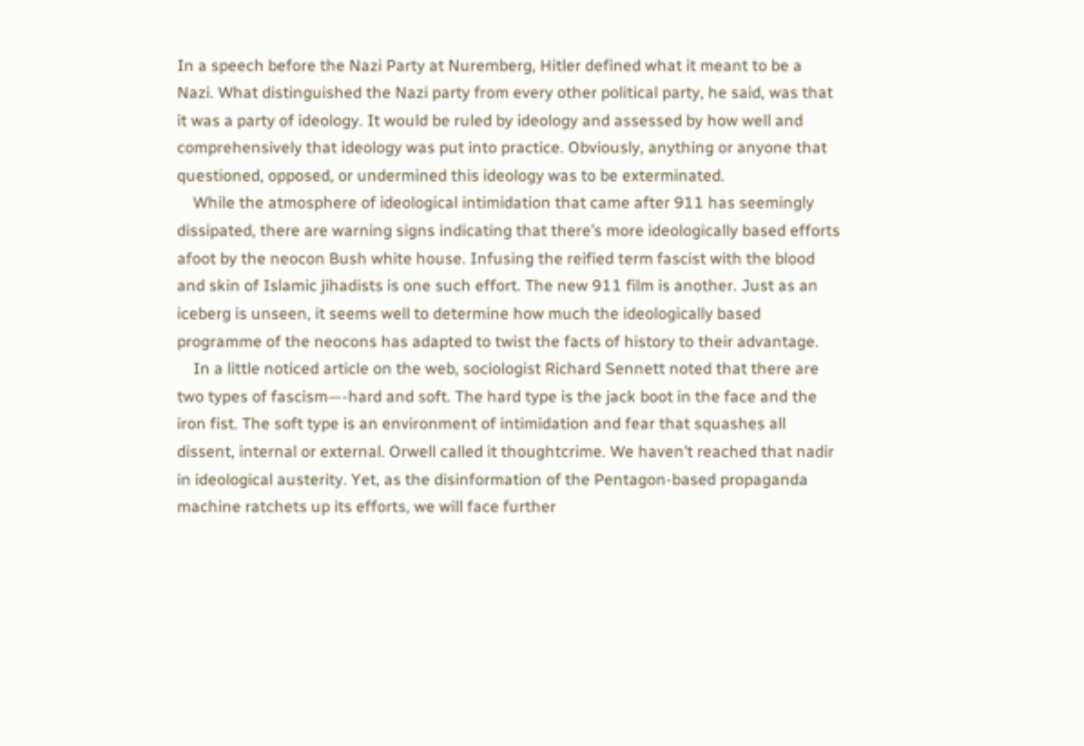In a speech before the Nazi Party at Nuremberg, Hitler defined what it meant to be a Nazi. What distinguished the Nazi party from every other political party, he said, was that it was a party of ideology. It would be ruled by ideology and assessed by how well and comprehensively that ideology was put into practice. Obviously, anything or anyone that questioned, opposed, or undermined this ideology was to be exterminated.
    While the atmosphere of ideological intimidation that came after 911 has seemingly dissipated, there are warning signs indicating that there’s more ideologically based efforts afoot by the neocon Bush white house. Infusing the reified term fascist with the blood and skin of Islamic jihadists is one such effort. The new 911 film is another. Just as an iceberg is unseen, it seems well to determine how much the ideologically based programme of the neocons has adapted to twist the facts of history to their advantage.
    In a little noticed article on the web, sociologist Richard Sennett noted that there are two types of fascism—-hard and soft. The hard type is the jack boot in the face and the iron fist. The soft type is an environment of intimidation and fear that squashes all dissent, internal or external. Orwell called it thoughtcrime. We haven’t reached that nadir in ideological austerity. Yet, as the disinformation of the Pentagon-based propaganda machine ratchets up its efforts, we will face further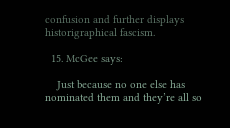confusion and further displays historigraphical fascism.

  15. McGee says:

    Just because no one else has nominated them and they’re all so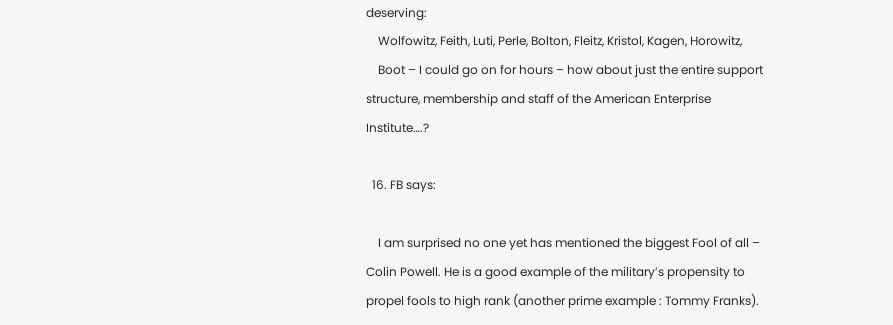deserving:
    Wolfowitz, Feith, Luti, Perle, Bolton, Fleitz, Kristol, Kagen, Horowitz,
    Boot – I could go on for hours – how about just the entire support structure, membership and staff of the American Enterprise Institute….?

  16. FB says:

    I am surprised no one yet has mentioned the biggest Fool of all – Colin Powell. He is a good example of the military’s propensity to propel fools to high rank (another prime example : Tommy Franks).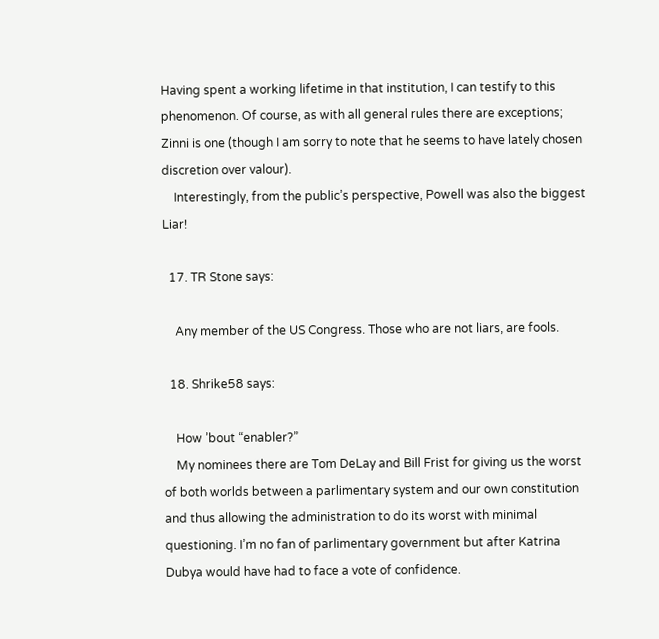Having spent a working lifetime in that institution, I can testify to this phenomenon. Of course, as with all general rules there are exceptions; Zinni is one (though I am sorry to note that he seems to have lately chosen discretion over valour).
    Interestingly, from the public’s perspective, Powell was also the biggest Liar!

  17. TR Stone says:

    Any member of the US Congress. Those who are not liars, are fools.

  18. Shrike58 says:

    How ’bout “enabler?”
    My nominees there are Tom DeLay and Bill Frist for giving us the worst of both worlds between a parlimentary system and our own constitution and thus allowing the administration to do its worst with minimal questioning. I’m no fan of parlimentary government but after Katrina Dubya would have had to face a vote of confidence.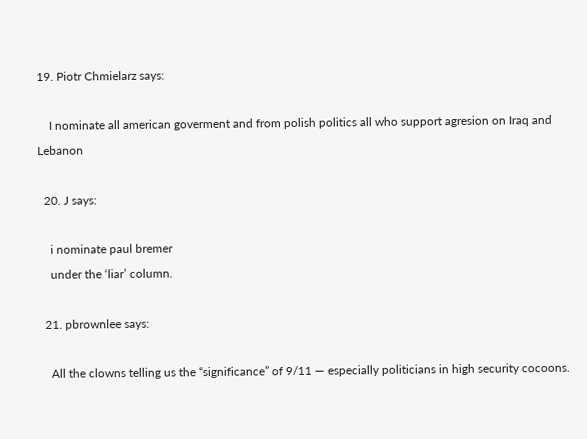19. Piotr Chmielarz says:

    I nominate all american goverment and from polish politics all who support agresion on Iraq and Lebanon

  20. J says:

    i nominate paul bremer
    under the ‘liar’ column.

  21. pbrownlee says:

    All the clowns telling us the “significance” of 9/11 — especially politicians in high security cocoons.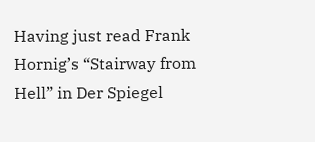Having just read Frank Hornig’s “Stairway from Hell” in Der Spiegel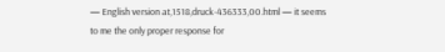— English version at,1518,druck-436333,00.html — it seems to me the only proper response for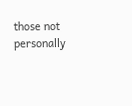those not personally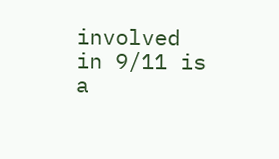involved in 9/11 is a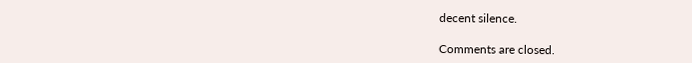decent silence.

Comments are closed.